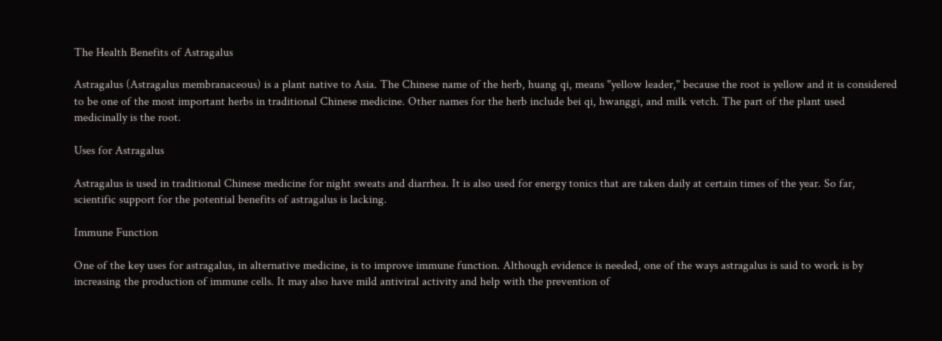The Health Benefits of Astragalus

Astragalus (Astragalus membranaceous) is a plant native to Asia. The Chinese name of the herb, huang qi, means "yellow leader," because the root is yellow and it is considered to be one of the most important herbs in traditional Chinese medicine. Other names for the herb include bei qi, hwanggi, and milk vetch. The part of the plant used medicinally is the root.

Uses for Astragalus

Astragalus is used in traditional Chinese medicine for night sweats and diarrhea. It is also used for energy tonics that are taken daily at certain times of the year. So far, scientific support for the potential benefits of astragalus is lacking.

Immune Function

One of the key uses for astragalus, in alternative medicine, is to improve immune function. Although evidence is needed, one of the ways astragalus is said to work is by increasing the production of immune cells. It may also have mild antiviral activity and help with the prevention of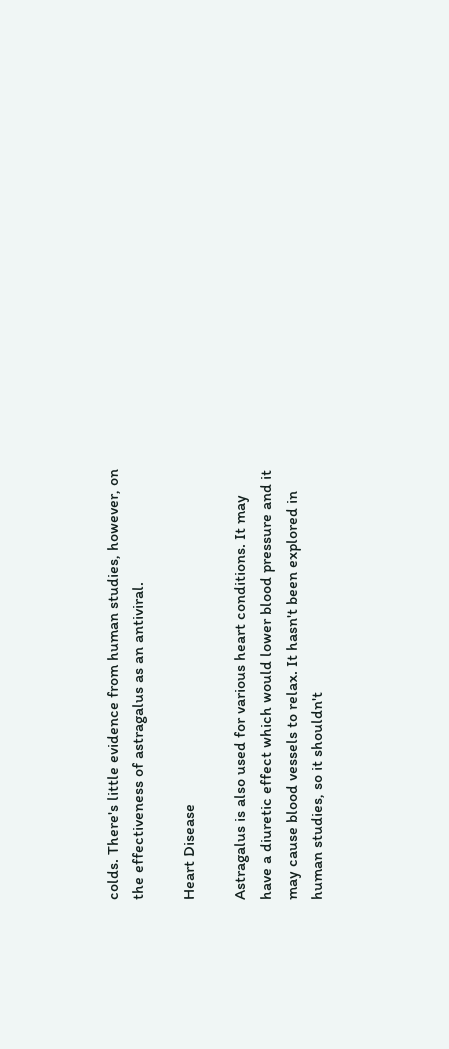colds. There's little evidence from human studies, however, on the effectiveness of astragalus as an antiviral.

Heart Disease

Astragalus is also used for various heart conditions. It may have a diuretic effect which would lower blood pressure and it may cause blood vessels to relax. It hasn't been explored in human studies, so it shouldn't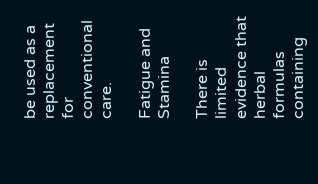be used as a replacement for conventional care.

Fatigue and Stamina

There is limited evidence that herbal formulas containing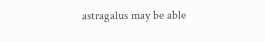astragalus may be able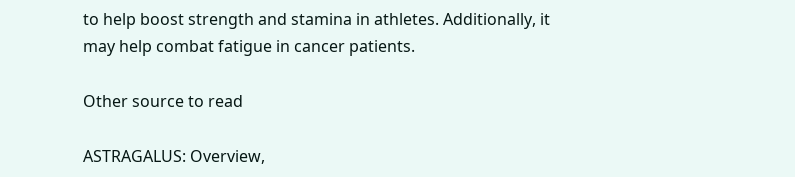to help boost strength and stamina in athletes. Additionally, it may help combat fatigue in cancer patients.

Other source to read

ASTRAGALUS: Overview,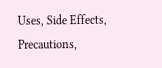Uses, Side Effects, Precautions,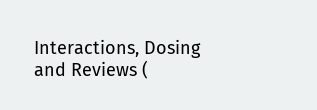Interactions, Dosing and Reviews (